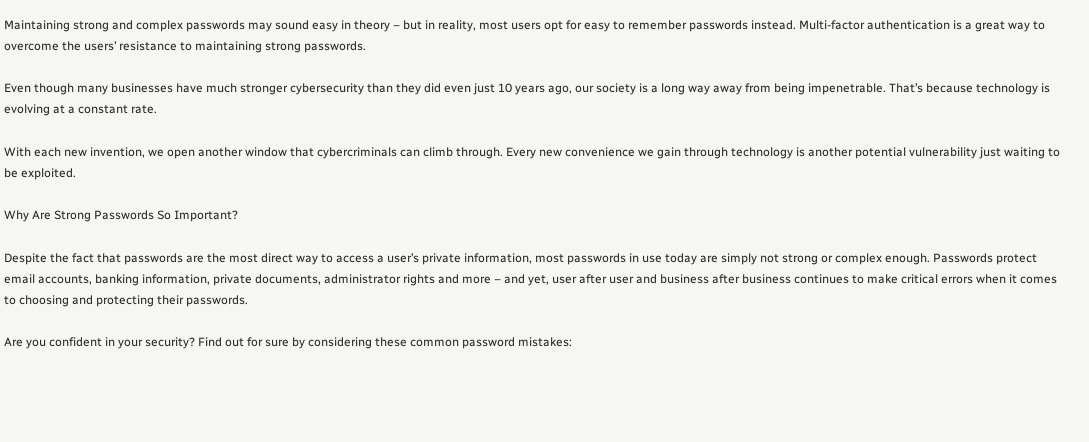Maintaining strong and complex passwords may sound easy in theory – but in reality, most users opt for easy to remember passwords instead. Multi-factor authentication is a great way to overcome the users’ resistance to maintaining strong passwords.

Even though many businesses have much stronger cybersecurity than they did even just 10 years ago, our society is a long way away from being impenetrable. That’s because technology is evolving at a constant rate.

With each new invention, we open another window that cybercriminals can climb through. Every new convenience we gain through technology is another potential vulnerability just waiting to be exploited.

Why Are Strong Passwords So Important?

Despite the fact that passwords are the most direct way to access a user’s private information, most passwords in use today are simply not strong or complex enough. Passwords protect email accounts, banking information, private documents, administrator rights and more – and yet, user after user and business after business continues to make critical errors when it comes to choosing and protecting their passwords.

Are you confident in your security? Find out for sure by considering these common password mistakes: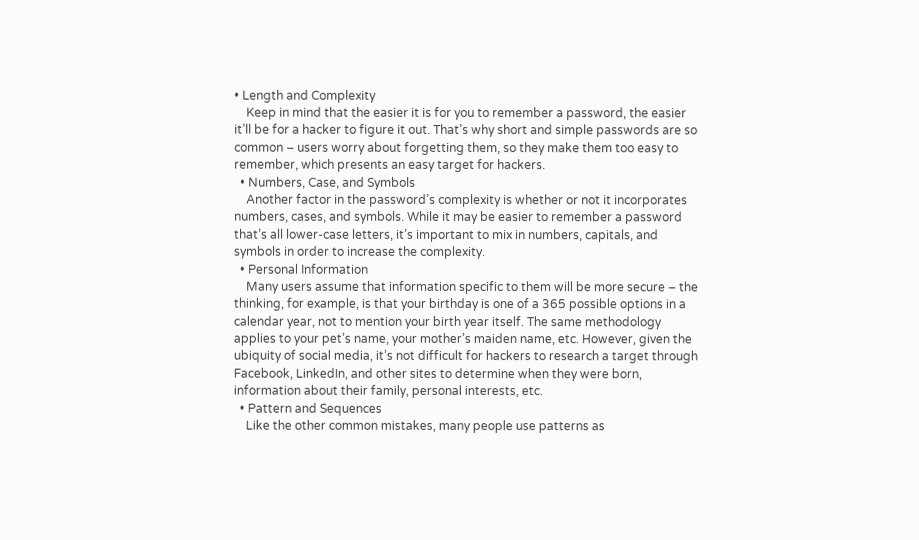• Length and Complexity
    Keep in mind that the easier it is for you to remember a password, the easier it’ll be for a hacker to figure it out. That’s why short and simple passwords are so common – users worry about forgetting them, so they make them too easy to remember, which presents an easy target for hackers.
  • Numbers, Case, and Symbols
    Another factor in the password’s complexity is whether or not it incorporates numbers, cases, and symbols. While it may be easier to remember a password that’s all lower-case letters, it’s important to mix in numbers, capitals, and symbols in order to increase the complexity.
  • Personal Information
    Many users assume that information specific to them will be more secure – the thinking, for example, is that your birthday is one of a 365 possible options in a calendar year, not to mention your birth year itself. The same methodology applies to your pet’s name, your mother’s maiden name, etc. However, given the ubiquity of social media, it’s not difficult for hackers to research a target through Facebook, LinkedIn, and other sites to determine when they were born, information about their family, personal interests, etc.
  • Pattern and Sequences
    Like the other common mistakes, many people use patterns as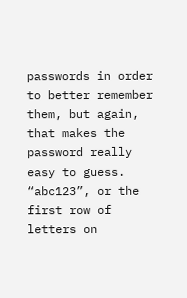passwords in order to better remember them, but again, that makes the password really easy to guess. “abc123”, or the first row of letters on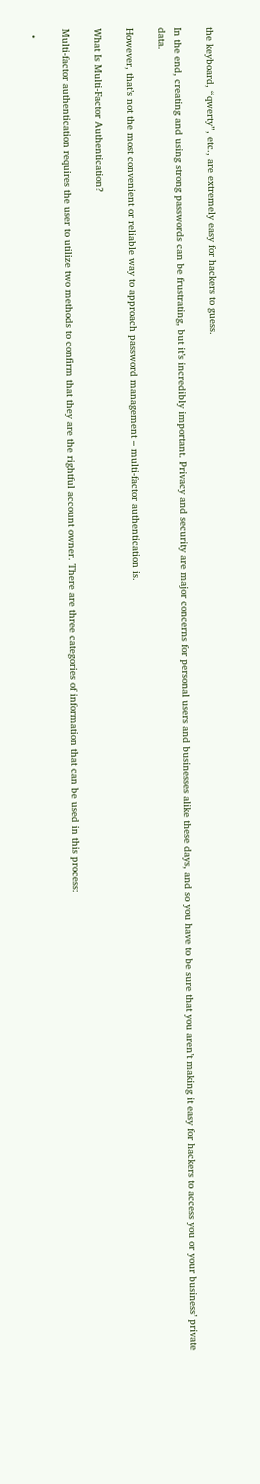the keyboard, “qwerty”, etc., are extremely easy for hackers to guess.

In the end, creating and using strong passwords can be frustrating, but it’s incredibly important. Privacy and security are major concerns for personal users and businesses alike these days, and so you have to be sure that you aren’t making it easy for hackers to access you or your business’ private data.

However, that’s not the most convenient or reliable way to approach password management – multi-factor authentication is.

What Is Multi-Factor Authentication?

Multi-factor authentication requires the user to utilize two methods to confirm that they are the rightful account owner. There are three categories of information that can be used in this process:

  •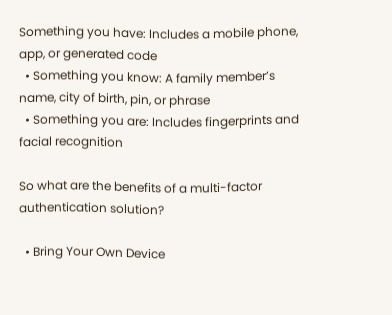Something you have: Includes a mobile phone, app, or generated code
  • Something you know: A family member’s name, city of birth, pin, or phrase
  • Something you are: Includes fingerprints and facial recognition

So what are the benefits of a multi-factor authentication solution?

  • Bring Your Own Device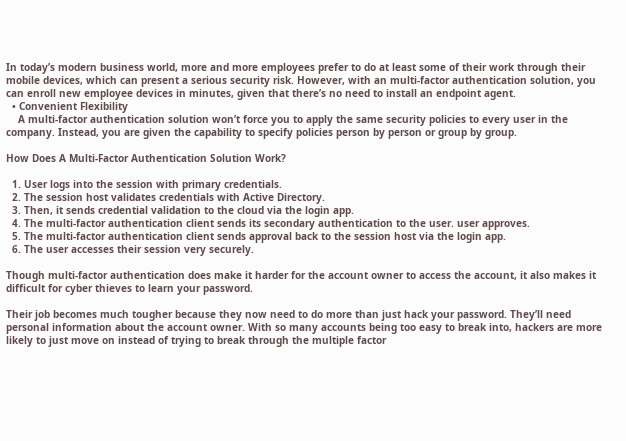In today’s modern business world, more and more employees prefer to do at least some of their work through their mobile devices, which can present a serious security risk. However, with an multi-factor authentication solution, you can enroll new employee devices in minutes, given that there’s no need to install an endpoint agent.
  • Convenient Flexibility
    A multi-factor authentication solution won’t force you to apply the same security policies to every user in the company. Instead, you are given the capability to specify policies person by person or group by group.

How Does A Multi-Factor Authentication Solution Work?

  1. User logs into the session with primary credentials.
  2. The session host validates credentials with Active Directory.
  3. Then, it sends credential validation to the cloud via the login app.
  4. The multi-factor authentication client sends its secondary authentication to the user. user approves.
  5. The multi-factor authentication client sends approval back to the session host via the login app.
  6. The user accesses their session very securely.

Though multi-factor authentication does make it harder for the account owner to access the account, it also makes it difficult for cyber thieves to learn your password.

Their job becomes much tougher because they now need to do more than just hack your password. They’ll need personal information about the account owner. With so many accounts being too easy to break into, hackers are more likely to just move on instead of trying to break through the multiple factor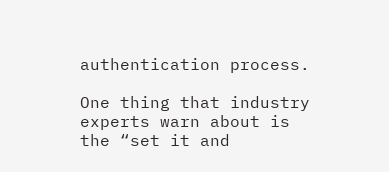authentication process.

One thing that industry experts warn about is the “set it and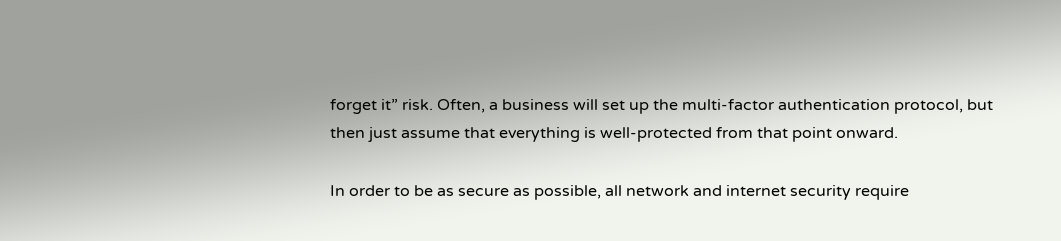forget it” risk. Often, a business will set up the multi-factor authentication protocol, but then just assume that everything is well-protected from that point onward.

In order to be as secure as possible, all network and internet security require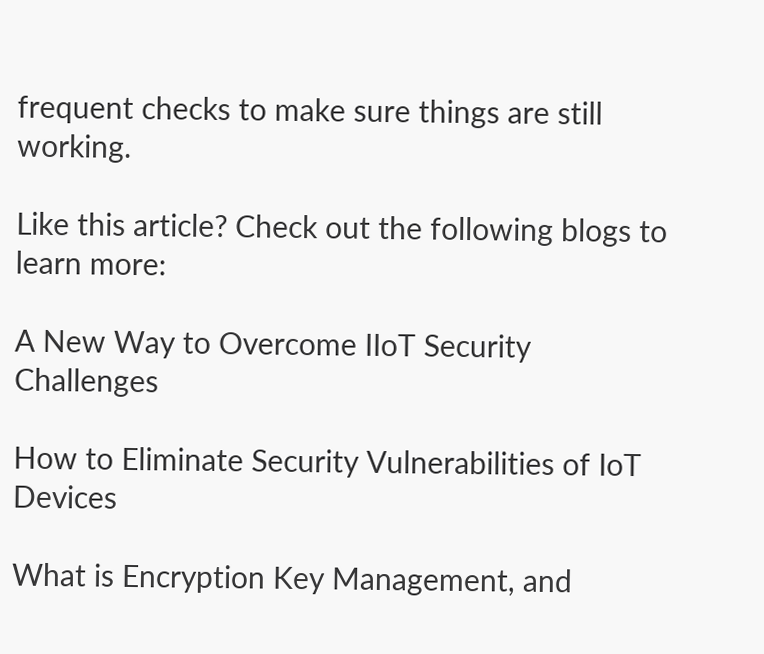frequent checks to make sure things are still working.

Like this article? Check out the following blogs to learn more:

A New Way to Overcome IIoT Security Challenges

How to Eliminate Security Vulnerabilities of IoT Devices

What is Encryption Key Management, and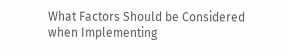What Factors Should be Considered when Implementing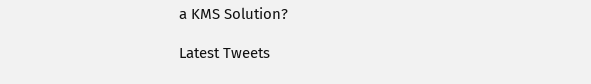a KMS Solution?

Latest Tweets